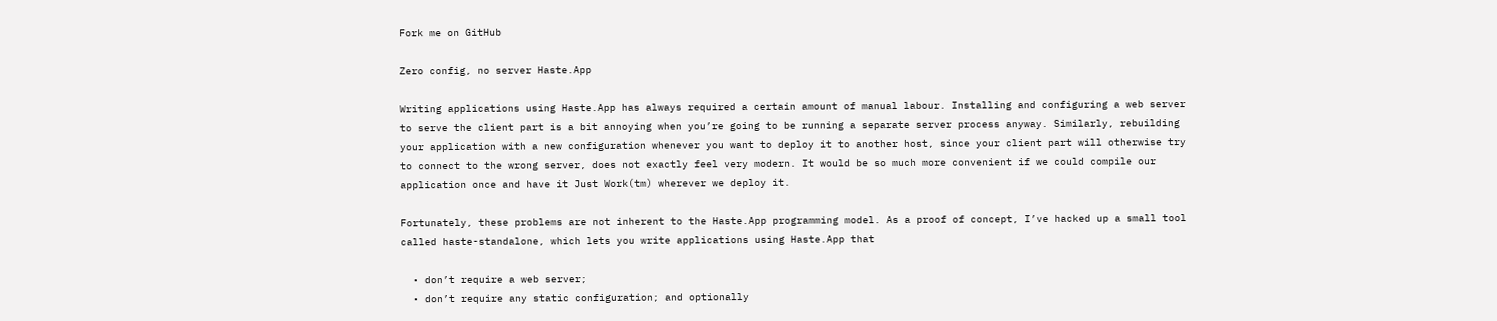Fork me on GitHub

Zero config, no server Haste.App

Writing applications using Haste.App has always required a certain amount of manual labour. Installing and configuring a web server to serve the client part is a bit annoying when you’re going to be running a separate server process anyway. Similarly, rebuilding your application with a new configuration whenever you want to deploy it to another host, since your client part will otherwise try to connect to the wrong server, does not exactly feel very modern. It would be so much more convenient if we could compile our application once and have it Just Work(tm) wherever we deploy it.

Fortunately, these problems are not inherent to the Haste.App programming model. As a proof of concept, I’ve hacked up a small tool called haste-standalone, which lets you write applications using Haste.App that

  • don’t require a web server;
  • don’t require any static configuration; and optionally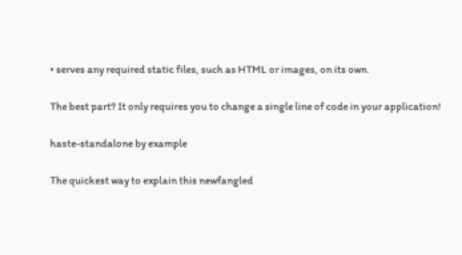• serves any required static files, such as HTML or images, on its own.

The best part? It only requires you to change a single line of code in your application!

haste-standalone by example

The quickest way to explain this newfangled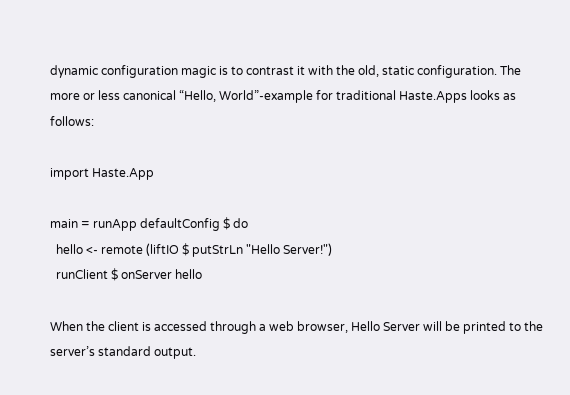dynamic configuration magic is to contrast it with the old, static configuration. The more or less canonical “Hello, World”-example for traditional Haste.Apps looks as follows:

import Haste.App

main = runApp defaultConfig $ do
  hello <- remote (liftIO $ putStrLn "Hello Server!")
  runClient $ onServer hello

When the client is accessed through a web browser, Hello Server will be printed to the server’s standard output.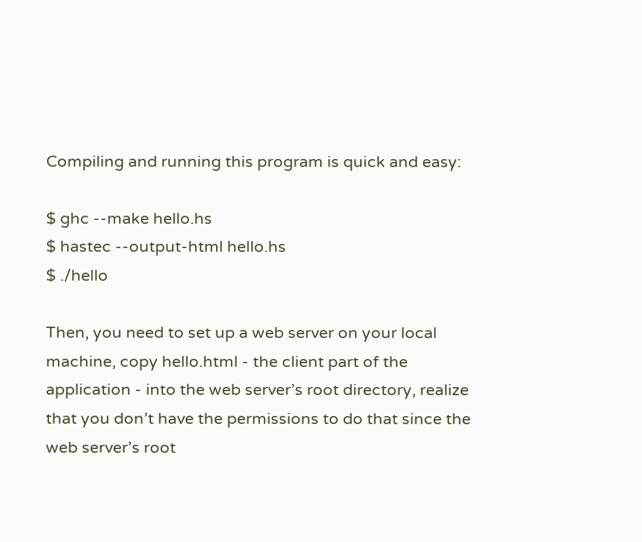Compiling and running this program is quick and easy:

$ ghc --make hello.hs
$ hastec --output-html hello.hs
$ ./hello

Then, you need to set up a web server on your local machine, copy hello.html - the client part of the application - into the web server’s root directory, realize that you don’t have the permissions to do that since the web server’s root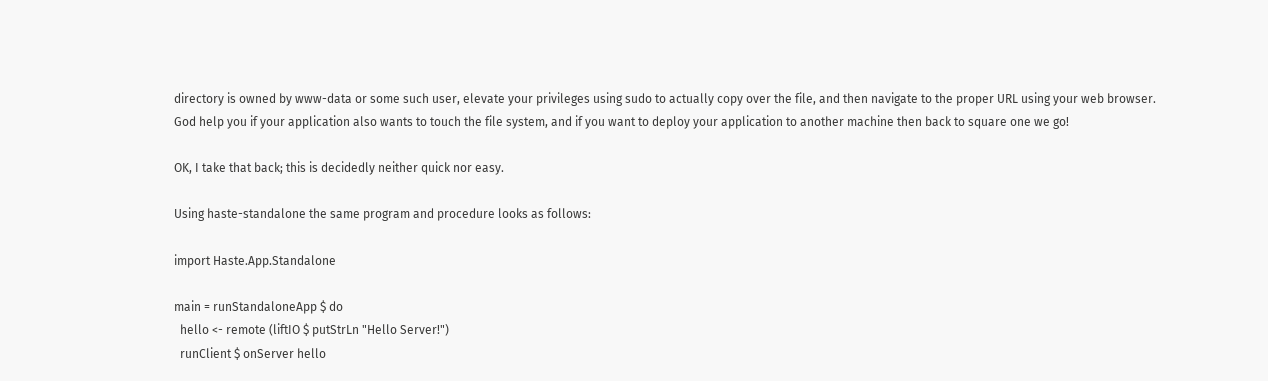directory is owned by www-data or some such user, elevate your privileges using sudo to actually copy over the file, and then navigate to the proper URL using your web browser. God help you if your application also wants to touch the file system, and if you want to deploy your application to another machine then back to square one we go!

OK, I take that back; this is decidedly neither quick nor easy.

Using haste-standalone the same program and procedure looks as follows:

import Haste.App.Standalone

main = runStandaloneApp $ do
  hello <- remote (liftIO $ putStrLn "Hello Server!")
  runClient $ onServer hello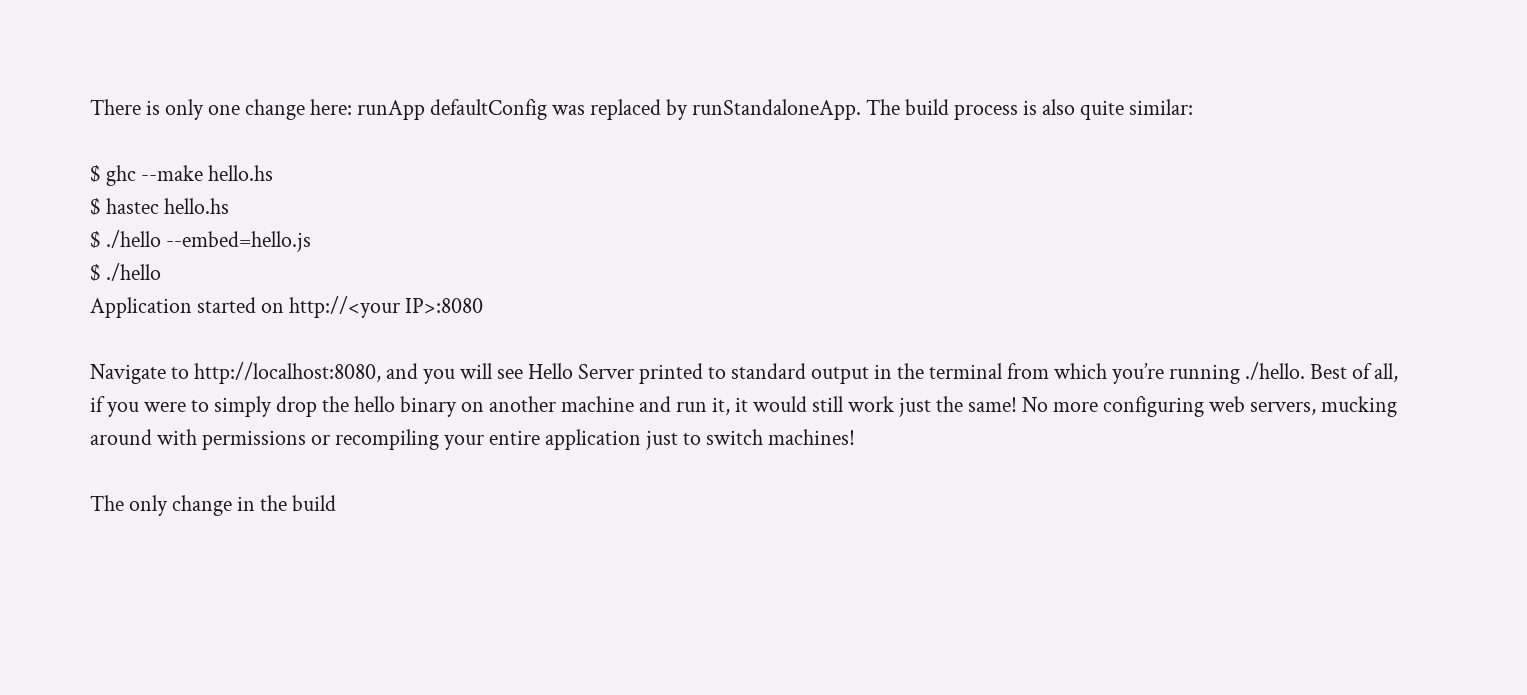There is only one change here: runApp defaultConfig was replaced by runStandaloneApp. The build process is also quite similar:

$ ghc --make hello.hs
$ hastec hello.hs
$ ./hello --embed=hello.js
$ ./hello
Application started on http://<your IP>:8080

Navigate to http://localhost:8080, and you will see Hello Server printed to standard output in the terminal from which you’re running ./hello. Best of all, if you were to simply drop the hello binary on another machine and run it, it would still work just the same! No more configuring web servers, mucking around with permissions or recompiling your entire application just to switch machines!

The only change in the build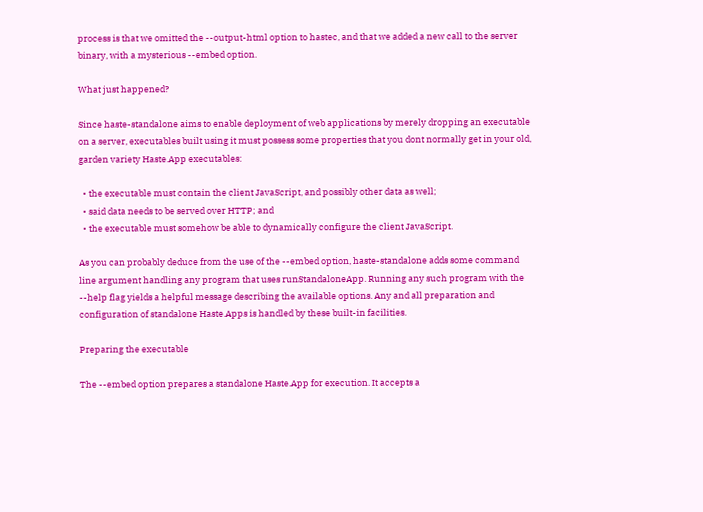process is that we omitted the --output-html option to hastec, and that we added a new call to the server binary, with a mysterious --embed option.

What just happened?

Since haste-standalone aims to enable deployment of web applications by merely dropping an executable on a server, executables built using it must possess some properties that you dont normally get in your old, garden variety Haste.App executables:

  • the executable must contain the client JavaScript, and possibly other data as well;
  • said data needs to be served over HTTP; and
  • the executable must somehow be able to dynamically configure the client JavaScript.

As you can probably deduce from the use of the --embed option, haste-standalone adds some command line argument handling any program that uses runStandaloneApp. Running any such program with the --help flag yields a helpful message describing the available options. Any and all preparation and configuration of standalone Haste.Apps is handled by these built-in facilities.

Preparing the executable

The --embed option prepares a standalone Haste.App for execution. It accepts a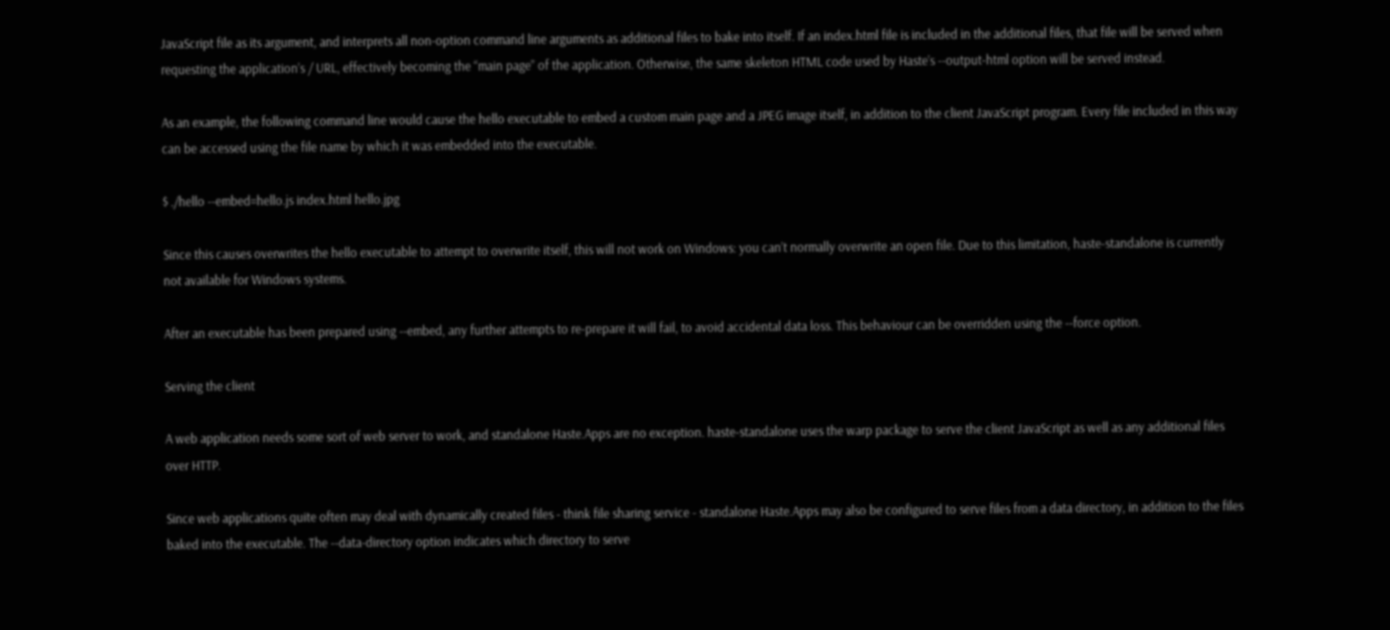JavaScript file as its argument, and interprets all non-option command line arguments as additional files to bake into itself. If an index.html file is included in the additional files, that file will be served when requesting the application’s / URL, effectively becoming the “main page” of the application. Otherwise, the same skeleton HTML code used by Haste’s --output-html option will be served instead.

As an example, the following command line would cause the hello executable to embed a custom main page and a JPEG image itself, in addition to the client JavaScript program. Every file included in this way can be accessed using the file name by which it was embedded into the executable.

$ ./hello --embed=hello.js index.html hello.jpg

Since this causes overwrites the hello executable to attempt to overwrite itself, this will not work on Windows: you can’t normally overwrite an open file. Due to this limitation, haste-standalone is currently not available for Windows systems.

After an executable has been prepared using --embed, any further attempts to re-prepare it will fail, to avoid accidental data loss. This behaviour can be overridden using the --force option.

Serving the client

A web application needs some sort of web server to work, and standalone Haste.Apps are no exception. haste-standalone uses the warp package to serve the client JavaScript as well as any additional files over HTTP.

Since web applications quite often may deal with dynamically created files - think file sharing service - standalone Haste.Apps may also be configured to serve files from a data directory, in addition to the files baked into the executable. The --data-directory option indicates which directory to serve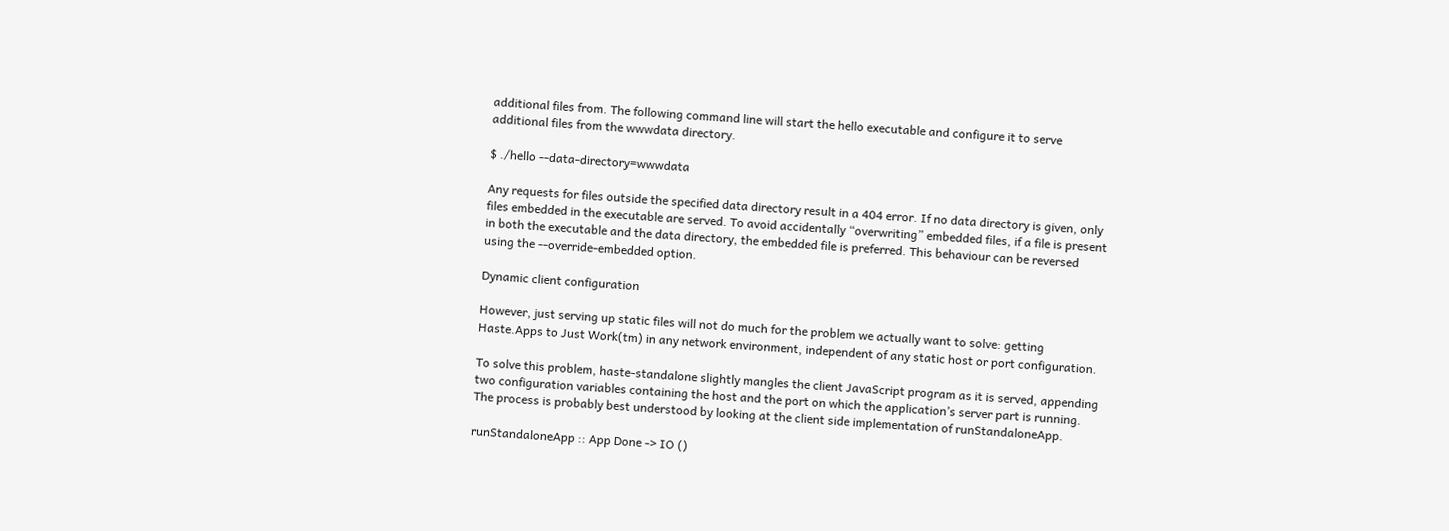additional files from. The following command line will start the hello executable and configure it to serve additional files from the wwwdata directory.

$ ./hello --data-directory=wwwdata

Any requests for files outside the specified data directory result in a 404 error. If no data directory is given, only files embedded in the executable are served. To avoid accidentally “overwriting” embedded files, if a file is present in both the executable and the data directory, the embedded file is preferred. This behaviour can be reversed using the --override-embedded option.

Dynamic client configuration

However, just serving up static files will not do much for the problem we actually want to solve: getting Haste.Apps to Just Work(tm) in any network environment, independent of any static host or port configuration.

To solve this problem, haste-standalone slightly mangles the client JavaScript program as it is served, appending two configuration variables containing the host and the port on which the application’s server part is running. The process is probably best understood by looking at the client side implementation of runStandaloneApp.

runStandaloneApp :: App Done -> IO ()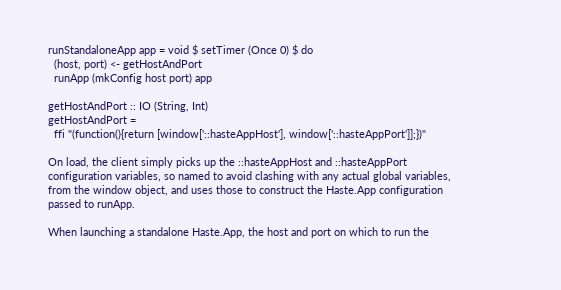runStandaloneApp app = void $ setTimer (Once 0) $ do
  (host, port) <- getHostAndPort
  runApp (mkConfig host port) app

getHostAndPort :: IO (String, Int)
getHostAndPort =
  ffi "(function(){return [window['::hasteAppHost'], window['::hasteAppPort']];})"

On load, the client simply picks up the ::hasteAppHost and ::hasteAppPort configuration variables, so named to avoid clashing with any actual global variables, from the window object, and uses those to construct the Haste.App configuration passed to runApp.

When launching a standalone Haste.App, the host and port on which to run the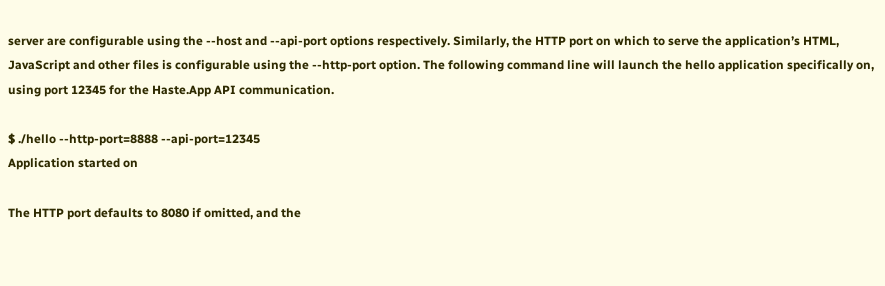server are configurable using the --host and --api-port options respectively. Similarly, the HTTP port on which to serve the application’s HTML, JavaScript and other files is configurable using the --http-port option. The following command line will launch the hello application specifically on, using port 12345 for the Haste.App API communication.

$ ./hello --http-port=8888 --api-port=12345
Application started on

The HTTP port defaults to 8080 if omitted, and the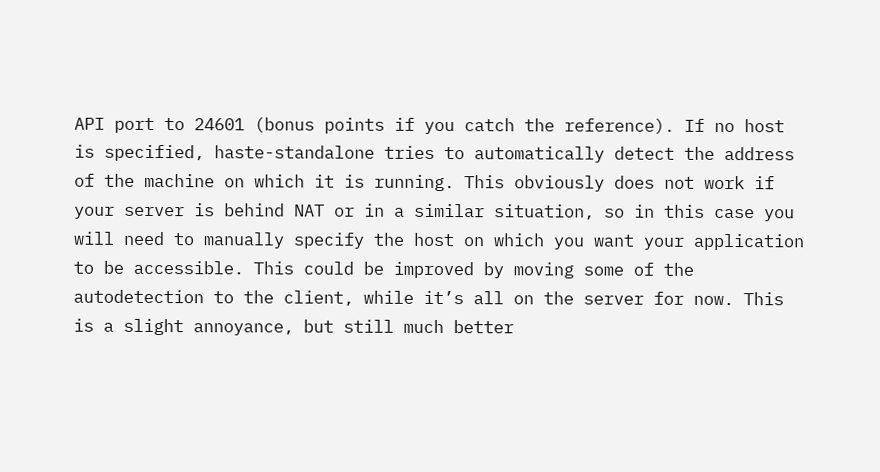API port to 24601 (bonus points if you catch the reference). If no host is specified, haste-standalone tries to automatically detect the address of the machine on which it is running. This obviously does not work if your server is behind NAT or in a similar situation, so in this case you will need to manually specify the host on which you want your application to be accessible. This could be improved by moving some of the autodetection to the client, while it’s all on the server for now. This is a slight annoyance, but still much better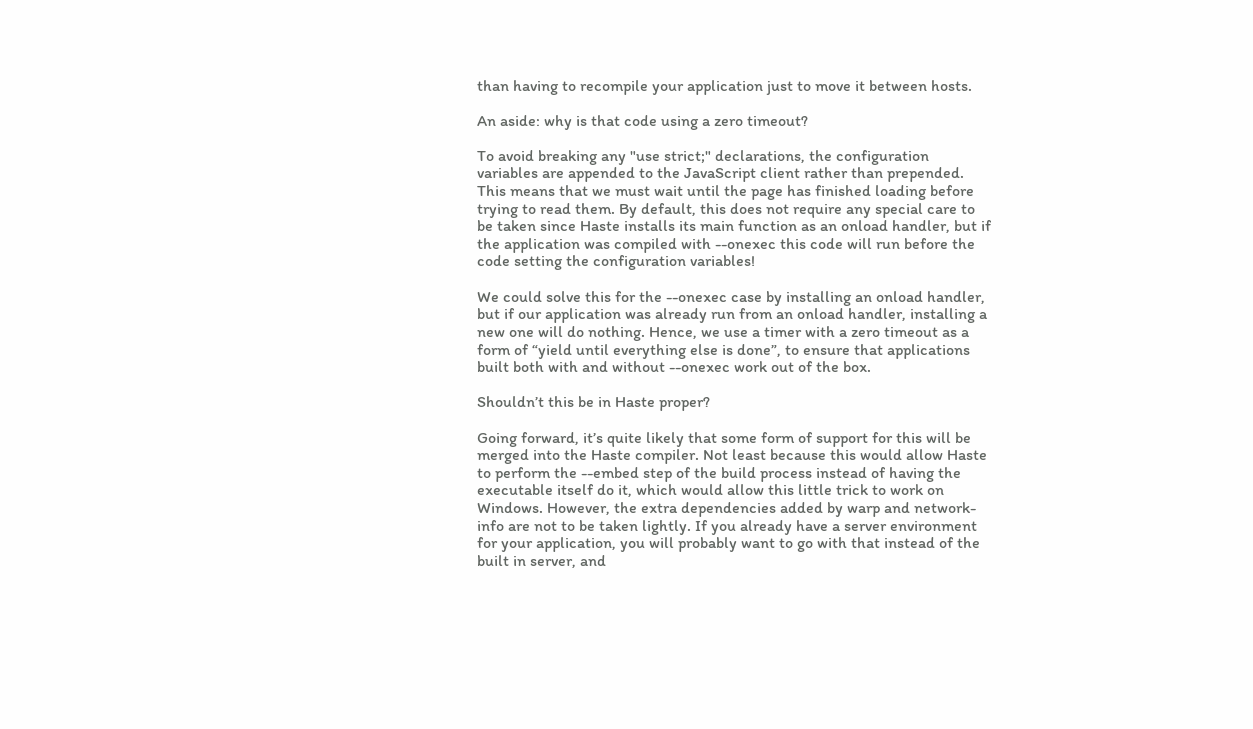than having to recompile your application just to move it between hosts.

An aside: why is that code using a zero timeout?

To avoid breaking any "use strict;" declarations, the configuration variables are appended to the JavaScript client rather than prepended. This means that we must wait until the page has finished loading before trying to read them. By default, this does not require any special care to be taken since Haste installs its main function as an onload handler, but if the application was compiled with --onexec this code will run before the code setting the configuration variables!

We could solve this for the --onexec case by installing an onload handler, but if our application was already run from an onload handler, installing a new one will do nothing. Hence, we use a timer with a zero timeout as a form of “yield until everything else is done”, to ensure that applications built both with and without --onexec work out of the box.

Shouldn’t this be in Haste proper?

Going forward, it’s quite likely that some form of support for this will be merged into the Haste compiler. Not least because this would allow Haste to perform the --embed step of the build process instead of having the executable itself do it, which would allow this little trick to work on Windows. However, the extra dependencies added by warp and network-info are not to be taken lightly. If you already have a server environment for your application, you will probably want to go with that instead of the built in server, and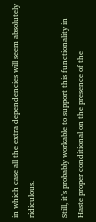in which case all the extra dependencies will seem absolutely ridiculous.

Still, it’s probably workable to support this functionality in Haste proper conditional on the presence of the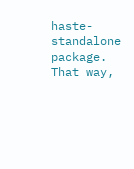haste-standalone package. That way,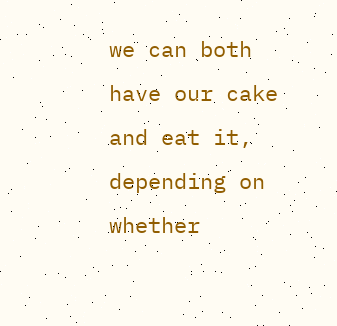we can both have our cake and eat it, depending on whether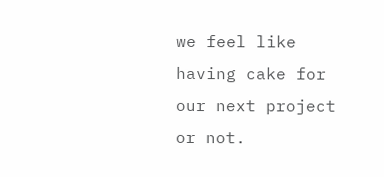we feel like having cake for our next project or not.